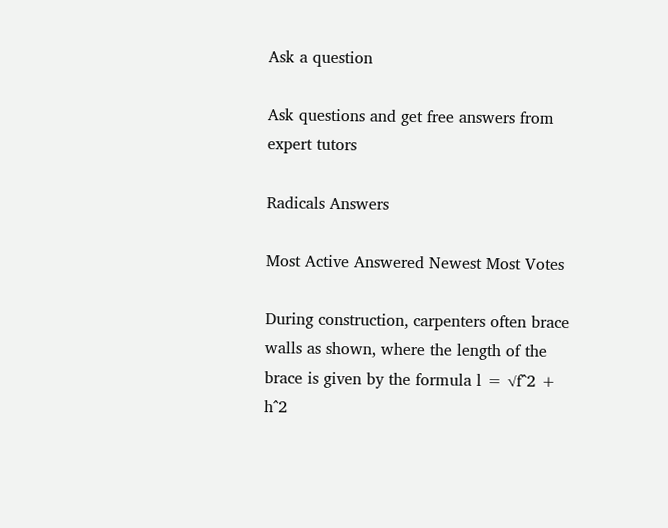Ask a question

Ask questions and get free answers from expert tutors

Radicals Answers

Most Active Answered Newest Most Votes

During construction, carpenters often brace walls as shown, where the length of the brace is given by the formula l = √f^2 + h^2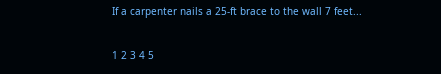If a carpenter nails a 25-ft brace to the wall 7 feet...

1 2 3 4 5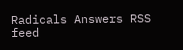Radicals Answers RSS feed